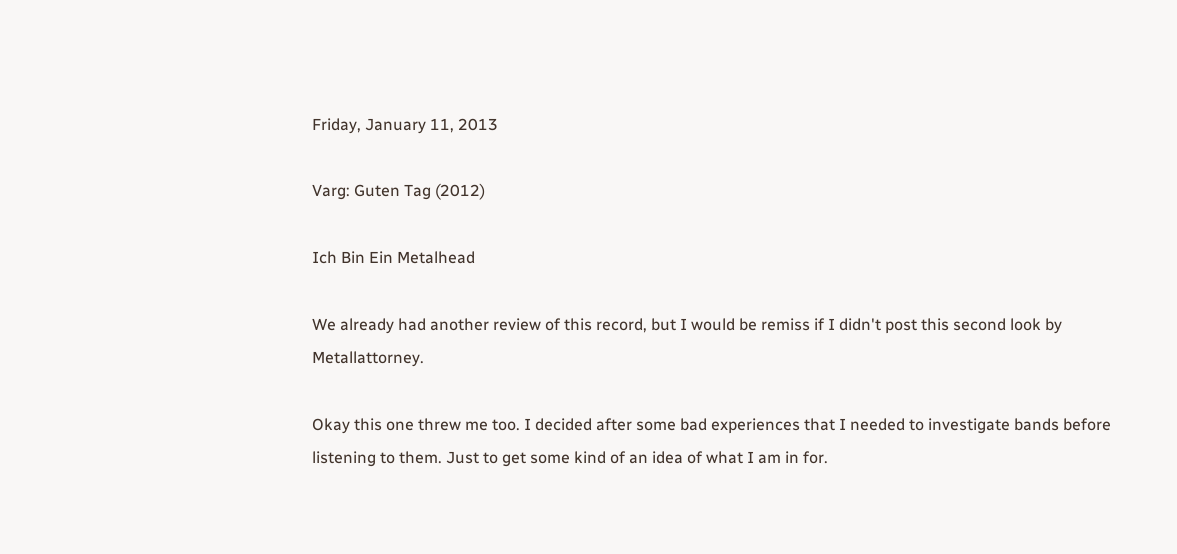Friday, January 11, 2013

Varg: Guten Tag (2012)

Ich Bin Ein Metalhead

We already had another review of this record, but I would be remiss if I didn't post this second look by Metallattorney.

Okay this one threw me too. I decided after some bad experiences that I needed to investigate bands before listening to them. Just to get some kind of an idea of what I am in for.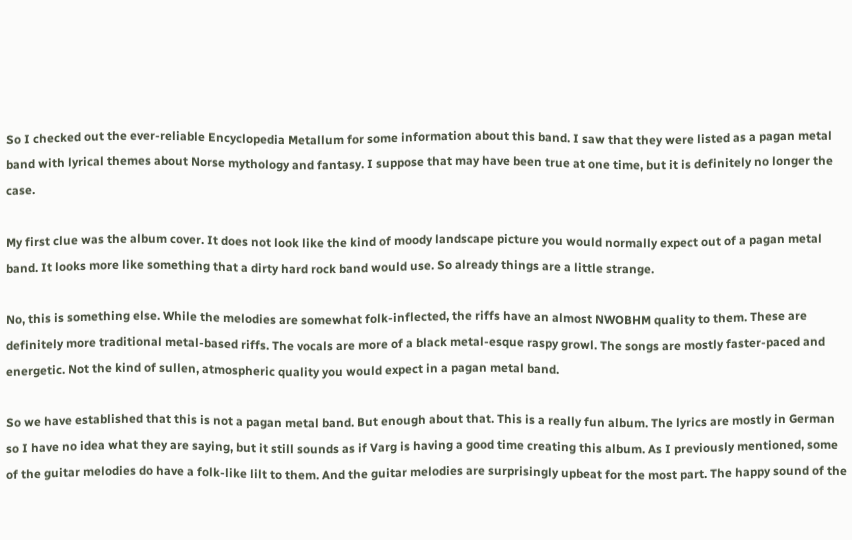So I checked out the ever-reliable Encyclopedia Metallum for some information about this band. I saw that they were listed as a pagan metal band with lyrical themes about Norse mythology and fantasy. I suppose that may have been true at one time, but it is definitely no longer the case.

My first clue was the album cover. It does not look like the kind of moody landscape picture you would normally expect out of a pagan metal band. It looks more like something that a dirty hard rock band would use. So already things are a little strange.

No, this is something else. While the melodies are somewhat folk-inflected, the riffs have an almost NWOBHM quality to them. These are definitely more traditional metal-based riffs. The vocals are more of a black metal-esque raspy growl. The songs are mostly faster-paced and energetic. Not the kind of sullen, atmospheric quality you would expect in a pagan metal band.

So we have established that this is not a pagan metal band. But enough about that. This is a really fun album. The lyrics are mostly in German so I have no idea what they are saying, but it still sounds as if Varg is having a good time creating this album. As I previously mentioned, some of the guitar melodies do have a folk-like lilt to them. And the guitar melodies are surprisingly upbeat for the most part. The happy sound of the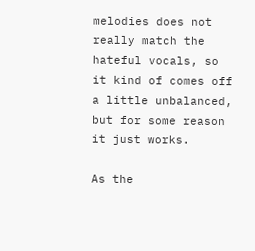melodies does not really match the hateful vocals, so it kind of comes off a little unbalanced, but for some reason it just works.

As the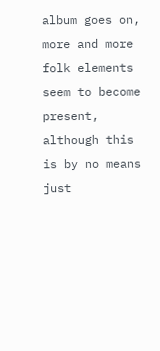album goes on, more and more folk elements seem to become present, although this is by no means just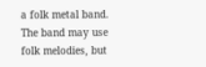a folk metal band. The band may use folk melodies, but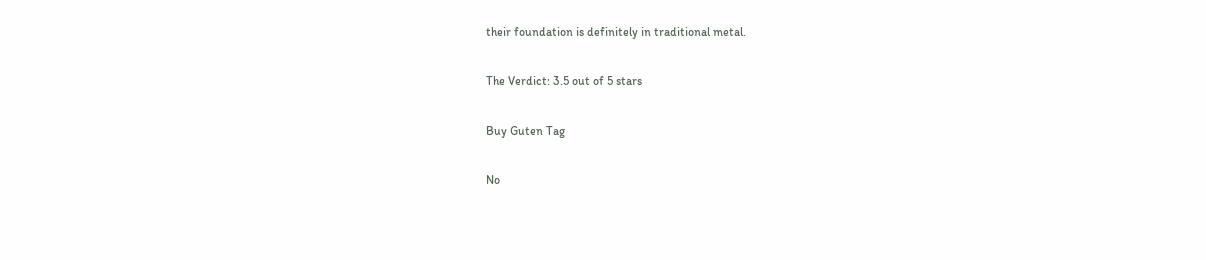their foundation is definitely in traditional metal.

The Verdict: 3.5 out of 5 stars

Buy Guten Tag

No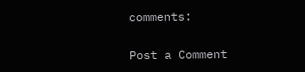comments:

Post a Comment